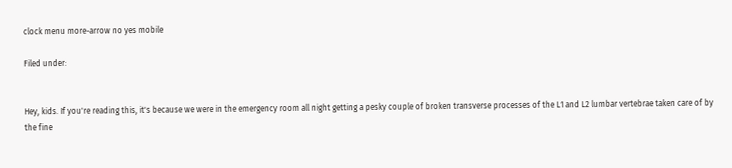clock menu more-arrow no yes mobile

Filed under:


Hey, kids. If you're reading this, it's because we were in the emergency room all night getting a pesky couple of broken transverse processes of the L1 and L2 lumbar vertebrae taken care of by the fine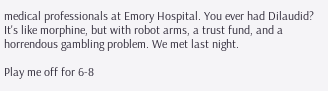medical professionals at Emory Hospital. You ever had Dilaudid? It's like morphine, but with robot arms, a trust fund, and a horrendous gambling problem. We met last night.

Play me off for 6-8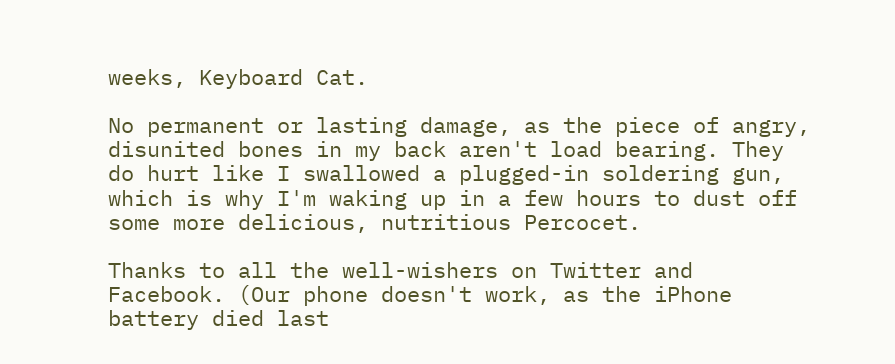weeks, Keyboard Cat.

No permanent or lasting damage, as the piece of angry, disunited bones in my back aren't load bearing. They do hurt like I swallowed a plugged-in soldering gun, which is why I'm waking up in a few hours to dust off some more delicious, nutritious Percocet.

Thanks to all the well-wishers on Twitter and Facebook. (Our phone doesn't work, as the iPhone battery died last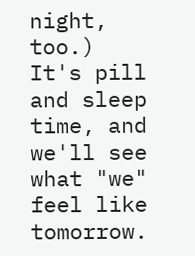night, too.) It's pill and sleep time, and we'll see what "we" feel like tomorrow.